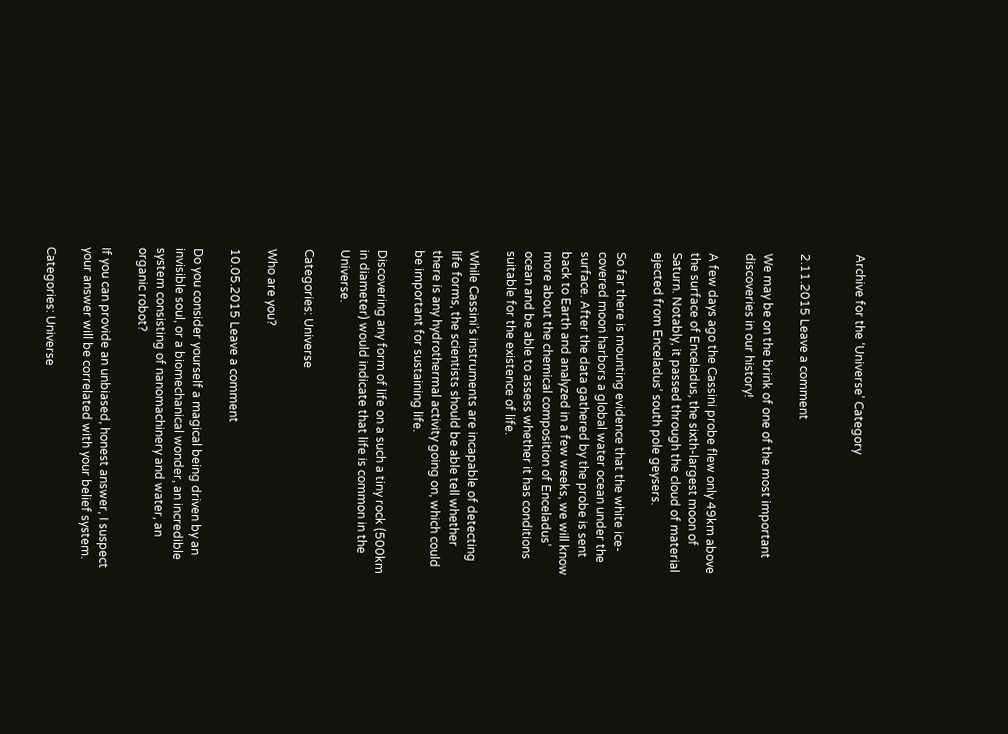Archive for the ‘Universe’ Category


2.11.2015 Leave a comment

We may be on the brink of one of the most important discoveries in our history!

A few days ago the Cassini probe flew only 49km above the surface of Enceladus, the sixth-largest moon of Saturn. Notably, it passed through the cloud of material ejected from Enceladus’ south pole geysers.

So far there is mounting evidence that the white ice-covered moon harbors a global water ocean under the surface. After the data gathered by the probe is sent back to Earth and analyzed in a few weeks, we will know more about the chemical composition of Enceladus’ ocean and be able to assess whether it has conditions suitable for the existence of life.

While Cassini’s instruments are incapable of detecting life forms, the scientists should be able tell whether there is any hydrothermal activity going on, which could be important for sustaining life.

Discovering any form of life on a such a tiny rock (500km in diameter) would indicate that life is common in the Universe.

Categories: Universe

Who are you?

10.05.2015 Leave a comment

Do you consider yourself a magical being driven by an invisible soul, or a biomechanical wonder, an incredible system consisting of nanomachinery and water, an organic robot?

If you can provide an unbiased, honest answer, I suspect your answer will be correlated with your belief system.

Categories: Universe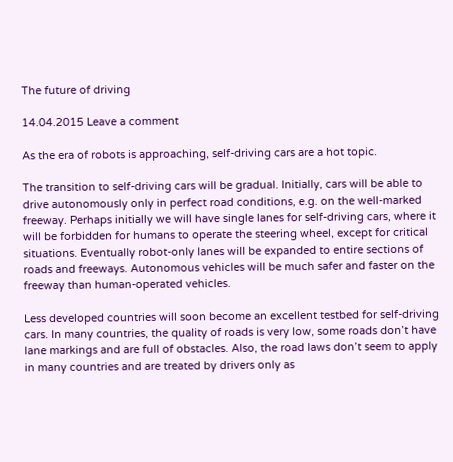The future of driving

14.04.2015 Leave a comment

As the era of robots is approaching, self-driving cars are a hot topic.

The transition to self-driving cars will be gradual. Initially, cars will be able to drive autonomously only in perfect road conditions, e.g. on the well-marked freeway. Perhaps initially we will have single lanes for self-driving cars, where it will be forbidden for humans to operate the steering wheel, except for critical situations. Eventually robot-only lanes will be expanded to entire sections of roads and freeways. Autonomous vehicles will be much safer and faster on the freeway than human-operated vehicles.

Less developed countries will soon become an excellent testbed for self-driving cars. In many countries, the quality of roads is very low, some roads don’t have lane markings and are full of obstacles. Also, the road laws don’t seem to apply in many countries and are treated by drivers only as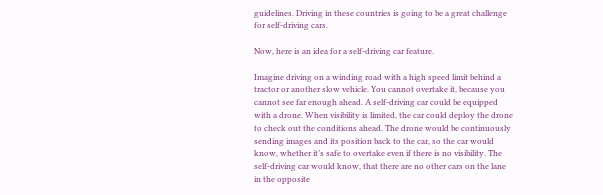guidelines. Driving in these countries is going to be a great challenge for self-driving cars.

Now, here is an idea for a self-driving car feature.

Imagine driving on a winding road with a high speed limit behind a tractor or another slow vehicle. You cannot overtake it, because you cannot see far enough ahead. A self-driving car could be equipped with a drone. When visibility is limited, the car could deploy the drone to check out the conditions ahead. The drone would be continuously sending images and its position back to the car, so the car would know, whether it’s safe to overtake even if there is no visibility. The self-driving car would know, that there are no other cars on the lane in the opposite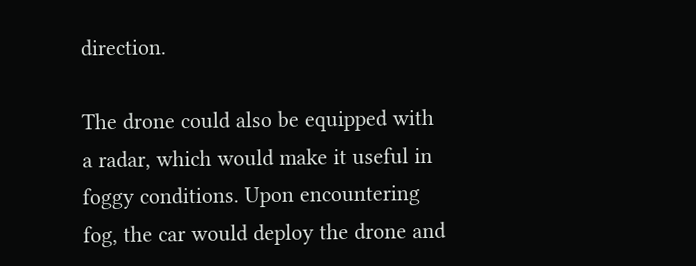direction.

The drone could also be equipped with a radar, which would make it useful in foggy conditions. Upon encountering fog, the car would deploy the drone and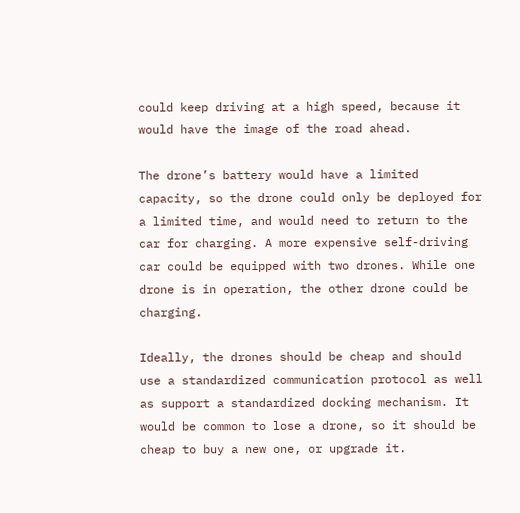could keep driving at a high speed, because it would have the image of the road ahead.

The drone’s battery would have a limited capacity, so the drone could only be deployed for a limited time, and would need to return to the car for charging. A more expensive self-driving car could be equipped with two drones. While one drone is in operation, the other drone could be charging.

Ideally, the drones should be cheap and should use a standardized communication protocol as well as support a standardized docking mechanism. It would be common to lose a drone, so it should be cheap to buy a new one, or upgrade it.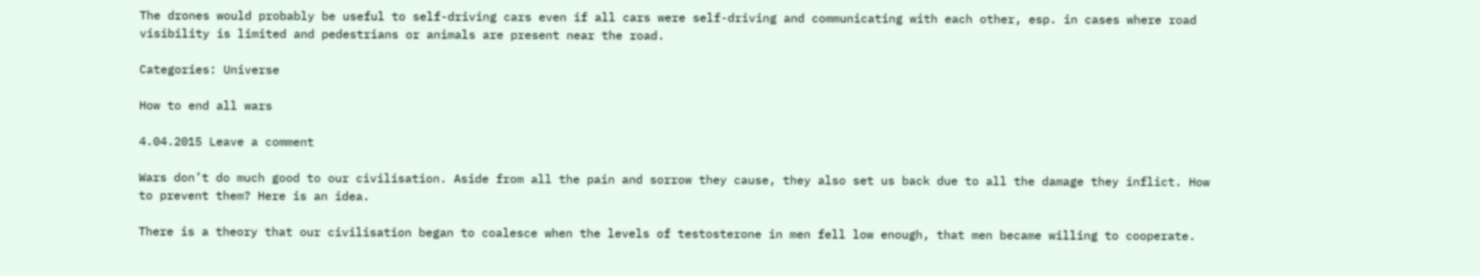The drones would probably be useful to self-driving cars even if all cars were self-driving and communicating with each other, esp. in cases where road visibility is limited and pedestrians or animals are present near the road.

Categories: Universe

How to end all wars

4.04.2015 Leave a comment

Wars don’t do much good to our civilisation. Aside from all the pain and sorrow they cause, they also set us back due to all the damage they inflict. How to prevent them? Here is an idea.

There is a theory that our civilisation began to coalesce when the levels of testosterone in men fell low enough, that men became willing to cooperate.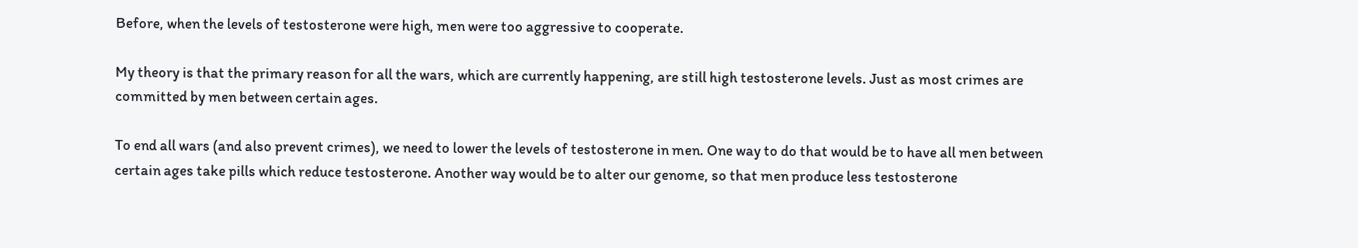Before, when the levels of testosterone were high, men were too aggressive to cooperate.

My theory is that the primary reason for all the wars, which are currently happening, are still high testosterone levels. Just as most crimes are committed by men between certain ages.

To end all wars (and also prevent crimes), we need to lower the levels of testosterone in men. One way to do that would be to have all men between certain ages take pills which reduce testosterone. Another way would be to alter our genome, so that men produce less testosterone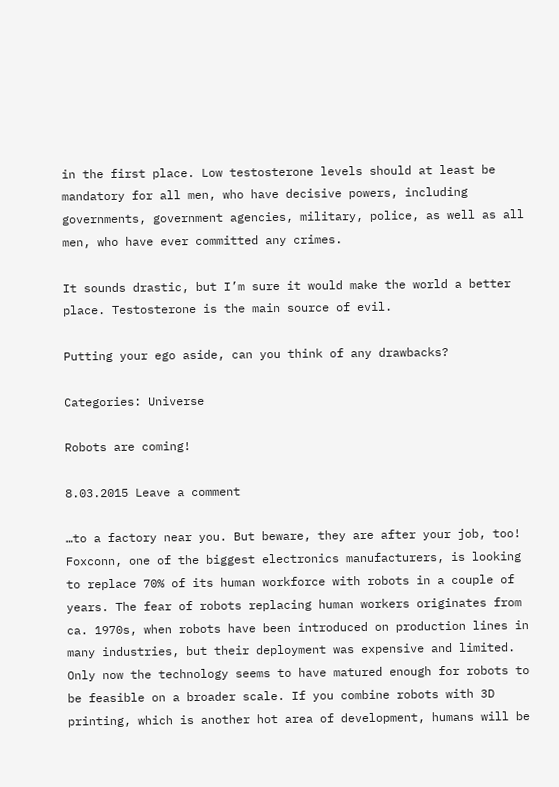in the first place. Low testosterone levels should at least be mandatory for all men, who have decisive powers, including governments, government agencies, military, police, as well as all men, who have ever committed any crimes.

It sounds drastic, but I’m sure it would make the world a better place. Testosterone is the main source of evil.

Putting your ego aside, can you think of any drawbacks?

Categories: Universe

Robots are coming!

8.03.2015 Leave a comment

…to a factory near you. But beware, they are after your job, too! Foxconn, one of the biggest electronics manufacturers, is looking to replace 70% of its human workforce with robots in a couple of years. The fear of robots replacing human workers originates from ca. 1970s, when robots have been introduced on production lines in many industries, but their deployment was expensive and limited. Only now the technology seems to have matured enough for robots to be feasible on a broader scale. If you combine robots with 3D printing, which is another hot area of development, humans will be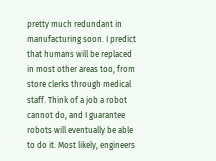pretty much redundant in manufacturing soon. I predict that humans will be replaced in most other areas too, from store clerks through medical staff. Think of a job a robot cannot do, and I guarantee robots will eventually be able to do it. Most likely, engineers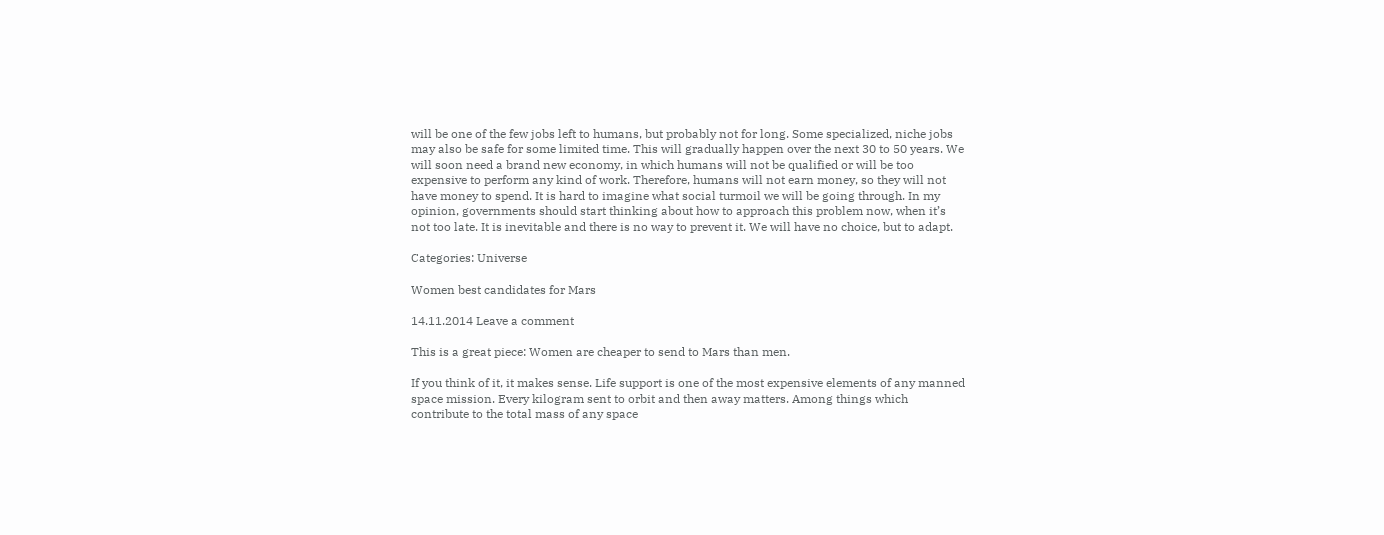will be one of the few jobs left to humans, but probably not for long. Some specialized, niche jobs may also be safe for some limited time. This will gradually happen over the next 30 to 50 years. We will soon need a brand new economy, in which humans will not be qualified or will be too expensive to perform any kind of work. Therefore, humans will not earn money, so they will not have money to spend. It is hard to imagine what social turmoil we will be going through. In my opinion, governments should start thinking about how to approach this problem now, when it’s not too late. It is inevitable and there is no way to prevent it. We will have no choice, but to adapt.

Categories: Universe

Women best candidates for Mars

14.11.2014 Leave a comment

This is a great piece: Women are cheaper to send to Mars than men.

If you think of it, it makes sense. Life support is one of the most expensive elements of any manned space mission. Every kilogram sent to orbit and then away matters. Among things which contribute to the total mass of any space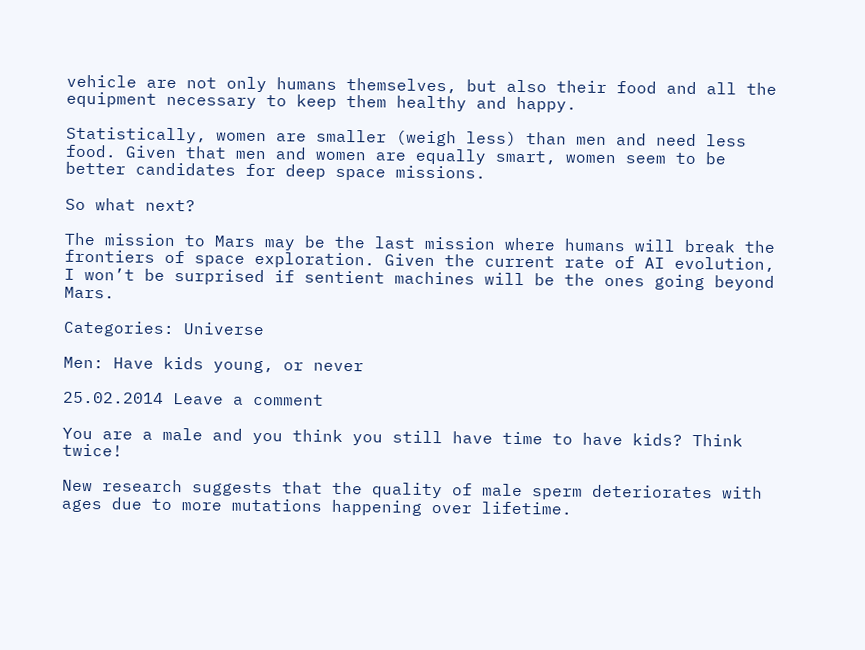vehicle are not only humans themselves, but also their food and all the equipment necessary to keep them healthy and happy.

Statistically, women are smaller (weigh less) than men and need less food. Given that men and women are equally smart, women seem to be better candidates for deep space missions.

So what next?

The mission to Mars may be the last mission where humans will break the frontiers of space exploration. Given the current rate of AI evolution, I won’t be surprised if sentient machines will be the ones going beyond Mars.

Categories: Universe

Men: Have kids young, or never

25.02.2014 Leave a comment

You are a male and you think you still have time to have kids? Think twice!

New research suggests that the quality of male sperm deteriorates with ages due to more mutations happening over lifetime.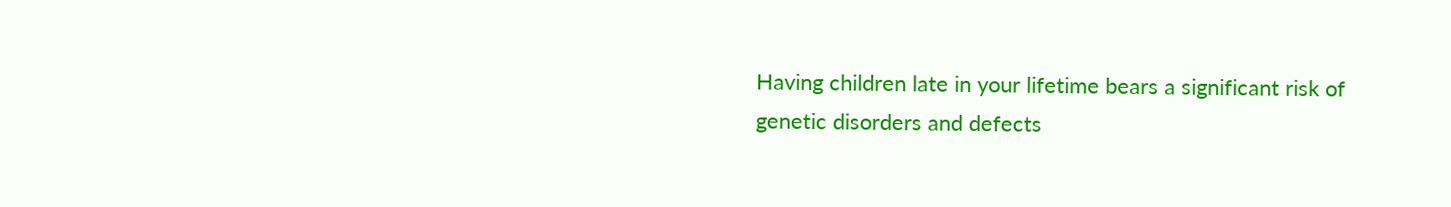Having children late in your lifetime bears a significant risk of genetic disorders and defects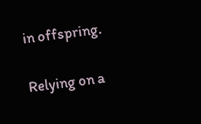in offspring.

Relying on a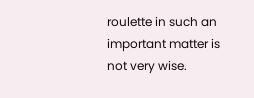roulette in such an important matter is not very wise.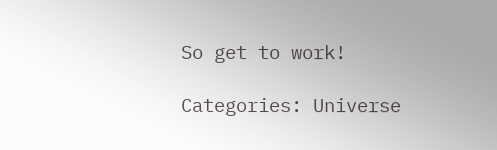So get to work!

Categories: Universe